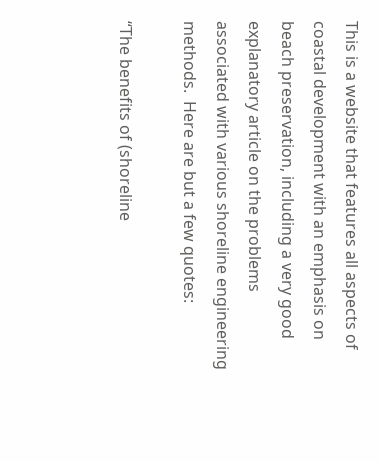This is a website that features all aspects of coastal development with an emphasis on beach preservation, including a very good explanatory article on the problems associated with various shoreline engineering methods.  Here are but a few quotes:

“The benefits of (shoreline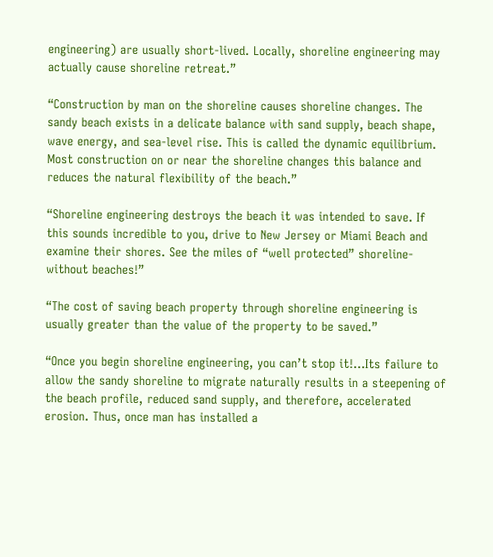engineering) are usually short-lived. Locally, shoreline engineering may actually cause shoreline retreat.”

“Construction by man on the shoreline causes shoreline changes. The sandy beach exists in a delicate balance with sand supply, beach shape, wave energy, and sea-level rise. This is called the dynamic equilibrium. Most construction on or near the shoreline changes this balance and reduces the natural flexibility of the beach.”

“Shoreline engineering destroys the beach it was intended to save. If this sounds incredible to you, drive to New Jersey or Miami Beach and examine their shores. See the miles of “well protected” shoreline-without beaches!”

“The cost of saving beach property through shoreline engineering is usually greater than the value of the property to be saved.”

“Once you begin shoreline engineering, you can’t stop it!…Its failure to allow the sandy shoreline to migrate naturally results in a steepening of the beach profile, reduced sand supply, and therefore, accelerated erosion. Thus, once man has installed a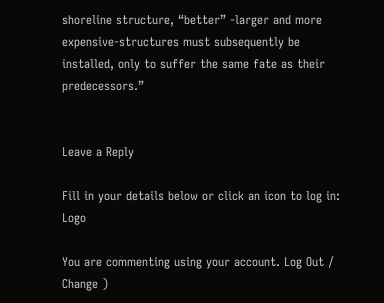shoreline structure, “better” -larger and more expensive-structures must subsequently be installed, only to suffer the same fate as their predecessors.”


Leave a Reply

Fill in your details below or click an icon to log in: Logo

You are commenting using your account. Log Out /  Change )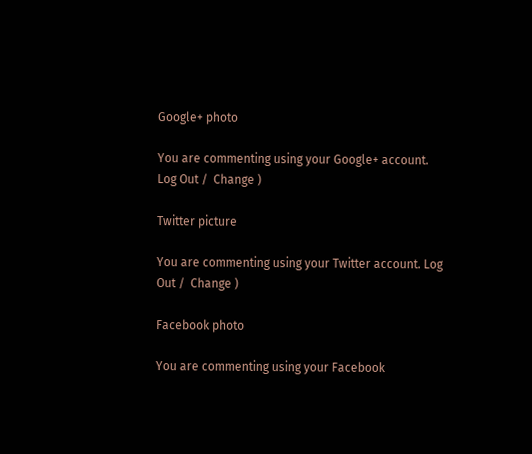Google+ photo

You are commenting using your Google+ account. Log Out /  Change )

Twitter picture

You are commenting using your Twitter account. Log Out /  Change )

Facebook photo

You are commenting using your Facebook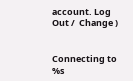account. Log Out /  Change )


Connecting to %s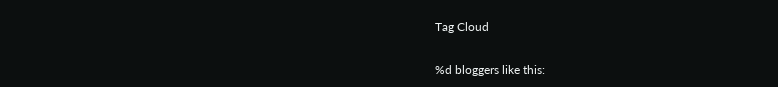Tag Cloud

%d bloggers like this: